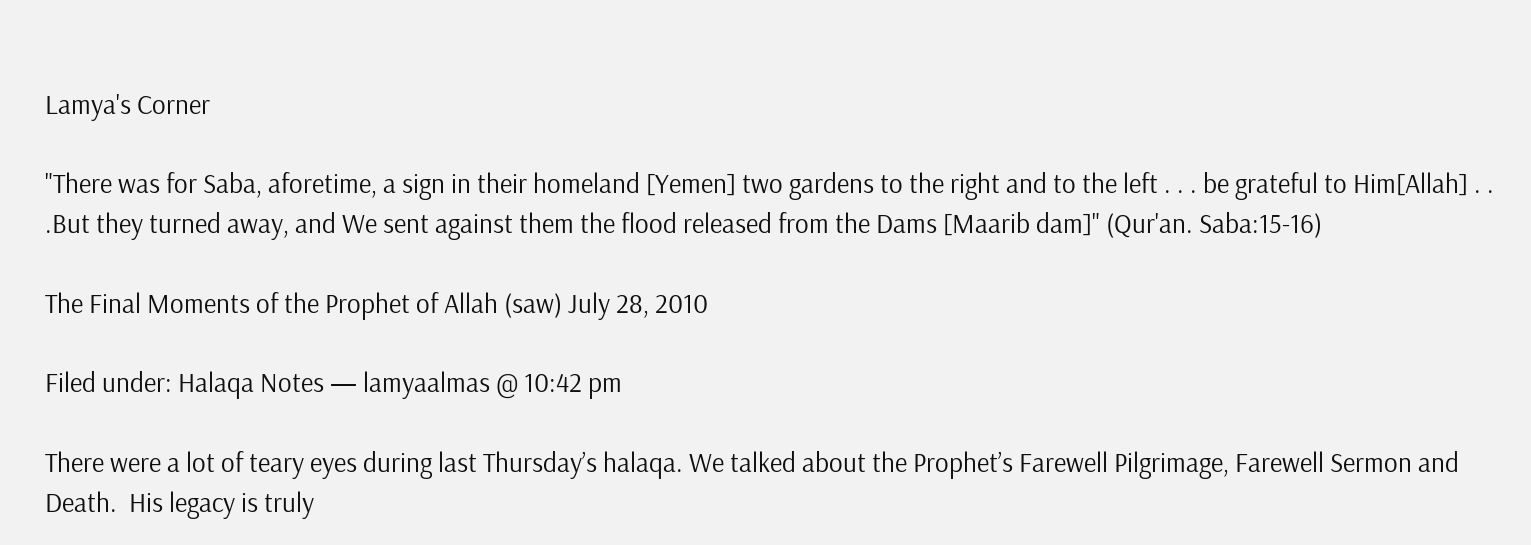Lamya's Corner

"There was for Saba, aforetime, a sign in their homeland [Yemen] two gardens to the right and to the left . . . be grateful to Him[Allah] . . .But they turned away, and We sent against them the flood released from the Dams [Maarib dam]" (Qur'an. Saba:15-16)

The Final Moments of the Prophet of Allah (saw) July 28, 2010

Filed under: Halaqa Notes — lamyaalmas @ 10:42 pm

There were a lot of teary eyes during last Thursday’s halaqa. We talked about the Prophet’s Farewell Pilgrimage, Farewell Sermon and Death.  His legacy is truly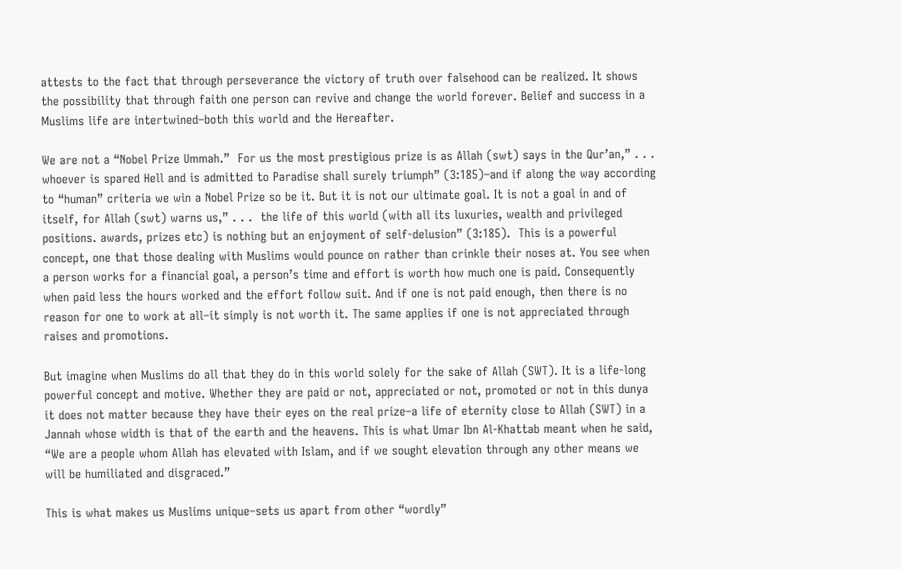attests to the fact that through perseverance the victory of truth over falsehood can be realized. It shows the possibility that through faith one person can revive and change the world forever. Belief and success in a Muslims life are intertwined–both this world and the Hereafter.

We are not a “Nobel Prize Ummah.”  For us the most prestigious prize is as Allah (swt) says in the Qur’an,” . . . whoever is spared Hell and is admitted to Paradise shall surely triumph” (3:185)–and if along the way according to “human” criteria we win a Nobel Prize so be it. But it is not our ultimate goal. It is not a goal in and of itself, for Allah (swt) warns us,” . . .  the life of this world (with all its luxuries, wealth and privileged positions. awards, prizes etc) is nothing but an enjoyment of self-delusion” (3:185).  This is a powerful concept, one that those dealing with Muslims would pounce on rather than crinkle their noses at. You see when a person works for a financial goal, a person’s time and effort is worth how much one is paid. Consequently when paid less the hours worked and the effort follow suit. And if one is not paid enough, then there is no reason for one to work at all–it simply is not worth it. The same applies if one is not appreciated through raises and promotions.

But imagine when Muslims do all that they do in this world solely for the sake of Allah (SWT). It is a life-long powerful concept and motive. Whether they are paid or not, appreciated or not, promoted or not in this dunya it does not matter because they have their eyes on the real prize–a life of eternity close to Allah (SWT) in a Jannah whose width is that of the earth and the heavens. This is what Umar Ibn Al-Khattab meant when he said, “We are a people whom Allah has elevated with Islam, and if we sought elevation through any other means we will be humiliated and disgraced.”

This is what makes us Muslims unique–sets us apart from other “wordly”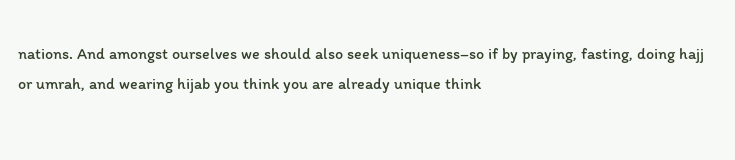nations. And amongst ourselves we should also seek uniqueness–so if by praying, fasting, doing hajj or umrah, and wearing hijab you think you are already unique think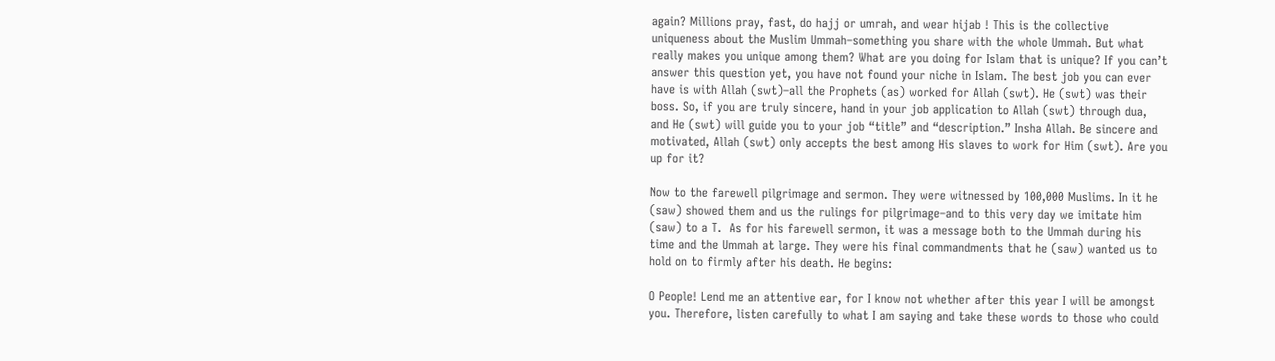again? Millions pray, fast, do hajj or umrah, and wear hijab ! This is the collective uniqueness about the Muslim Ummah–something you share with the whole Ummah. But what really makes you unique among them? What are you doing for Islam that is unique? If you can’t answer this question yet, you have not found your niche in Islam. The best job you can ever have is with Allah (swt)–all the Prophets (as) worked for Allah (swt). He (swt) was their boss. So, if you are truly sincere, hand in your job application to Allah (swt) through dua, and He (swt) will guide you to your job “title” and “description.” Insha Allah. Be sincere and motivated, Allah (swt) only accepts the best among His slaves to work for Him (swt). Are you up for it?

Now to the farewell pilgrimage and sermon. They were witnessed by 100,000 Muslims. In it he (saw) showed them and us the rulings for pilgrimage–and to this very day we imitate him (saw) to a T.  As for his farewell sermon, it was a message both to the Ummah during his time and the Ummah at large. They were his final commandments that he (saw) wanted us to hold on to firmly after his death. He begins:

O People! Lend me an attentive ear, for I know not whether after this year I will be amongst you. Therefore, listen carefully to what I am saying and take these words to those who could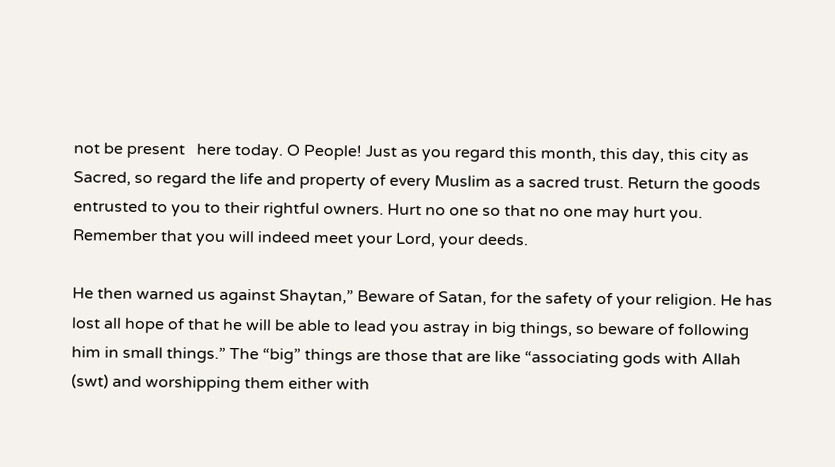not be present   here today. O People! Just as you regard this month, this day, this city as Sacred, so regard the life and property of every Muslim as a sacred trust. Return the goods entrusted to you to their rightful owners. Hurt no one so that no one may hurt you. Remember that you will indeed meet your Lord, your deeds.

He then warned us against Shaytan,” Beware of Satan, for the safety of your religion. He has lost all hope of that he will be able to lead you astray in big things, so beware of following him in small things.” The “big” things are those that are like “associating gods with Allah (swt) and worshipping them either with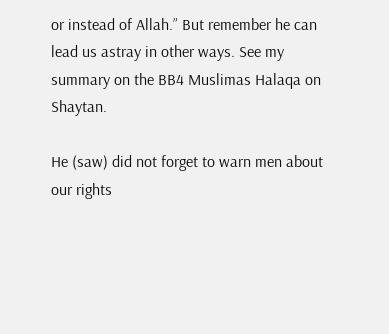or instead of Allah.” But remember he can lead us astray in other ways. See my summary on the BB4 Muslimas Halaqa on Shaytan.

He (saw) did not forget to warn men about our rights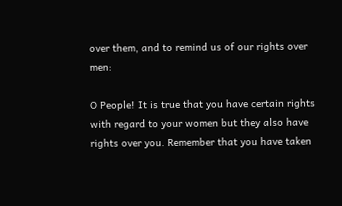over them, and to remind us of our rights over men:

O People! It is true that you have certain rights with regard to your women but they also have rights over you. Remember that you have taken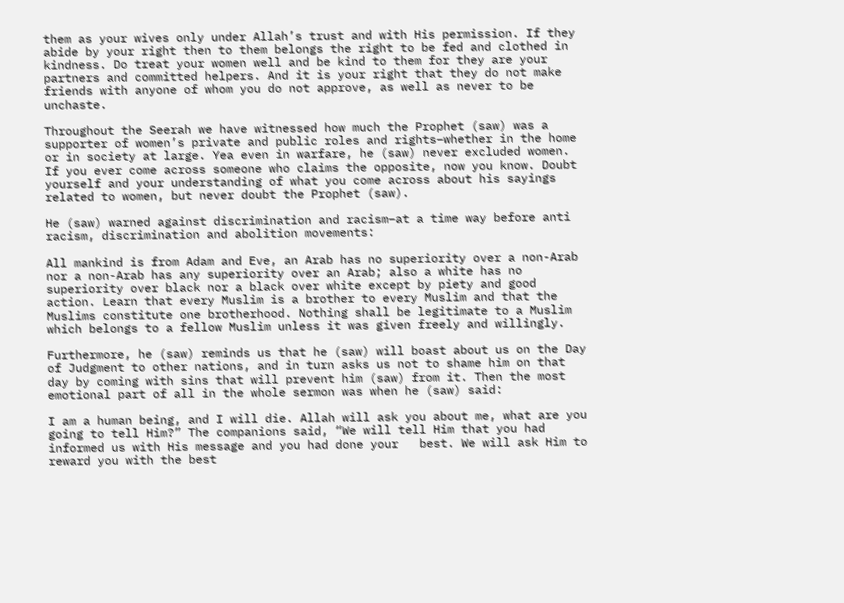them as your wives only under Allah’s trust and with His permission. If they abide by your right then to them belongs the right to be fed and clothed in kindness. Do treat your women well and be kind to them for they are your partners and committed helpers. And it is your right that they do not make friends with anyone of whom you do not approve, as well as never to be unchaste.

Throughout the Seerah we have witnessed how much the Prophet (saw) was a supporter of women’s private and public roles and rights–whether in the home or in society at large. Yea even in warfare, he (saw) never excluded women. If you ever come across someone who claims the opposite, now you know. Doubt yourself and your understanding of what you come across about his sayings related to women, but never doubt the Prophet (saw).

He (saw) warned against discrimination and racism–at a time way before anti racism, discrimination and abolition movements:

All mankind is from Adam and Eve, an Arab has no superiority over a non-Arab nor a non-Arab has any superiority over an Arab; also a white has no superiority over black nor a black over white except by piety and good action. Learn that every Muslim is a brother to every Muslim and that the Muslims constitute one brotherhood. Nothing shall be legitimate to a Muslim which belongs to a fellow Muslim unless it was given freely and willingly.

Furthermore, he (saw) reminds us that he (saw) will boast about us on the Day of Judgment to other nations, and in turn asks us not to shame him on that day by coming with sins that will prevent him (saw) from it. Then the most emotional part of all in the whole sermon was when he (saw) said:

I am a human being, and I will die. Allah will ask you about me, what are you going to tell Him?” The companions said, “We will tell Him that you had informed us with His message and you had done your   best. We will ask Him to reward you with the best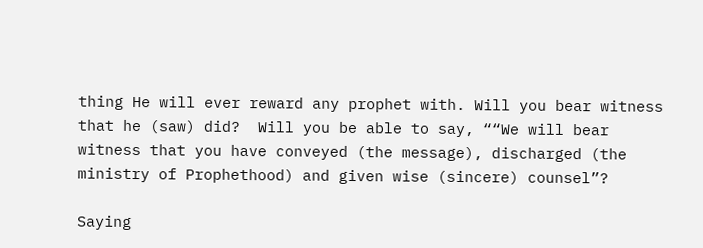thing He will ever reward any prophet with. Will you bear witness that he (saw) did?  Will you be able to say, ““We will bear witness that you have conveyed (the message), discharged (the ministry of Prophethood) and given wise (sincere) counsel”?

Saying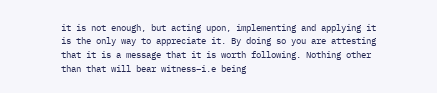it is not enough, but acting upon, implementing and applying it is the only way to appreciate it. By doing so you are attesting that it is a message that it is worth following. Nothing other than that will bear witness–i.e being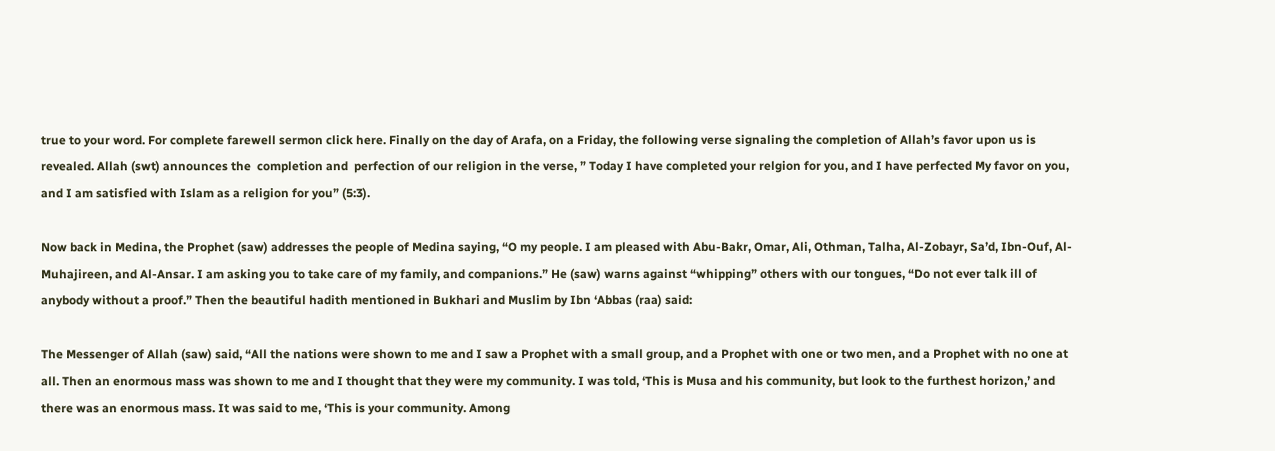true to your word. For complete farewell sermon click here. Finally on the day of Arafa, on a Friday, the following verse signaling the completion of Allah’s favor upon us is revealed. Allah (swt) announces the  completion and  perfection of our religion in the verse, ” Today I have completed your relgion for you, and I have perfected My favor on you, and I am satisfied with Islam as a religion for you” (5:3).

Now back in Medina, the Prophet (saw) addresses the people of Medina saying, “O my people. I am pleased with Abu-Bakr, Omar, Ali, Othman, Talha, Al-Zobayr, Sa’d, Ibn-Ouf, Al-Muhajireen, and Al-Ansar. I am asking you to take care of my family, and companions.” He (saw) warns against “whipping” others with our tongues, “Do not ever talk ill of anybody without a proof.” Then the beautiful hadith mentioned in Bukhari and Muslim by Ibn ‘Abbas (raa) said:

The Messenger of Allah (saw) said, “All the nations were shown to me and I saw a Prophet with a small group, and a Prophet with one or two men, and a Prophet with no one at all. Then an enormous mass was shown to me and I thought that they were my community. I was told, ‘This is Musa and his community, but look to the furthest horizon,’ and there was an enormous mass. It was said to me, ‘This is your community. Among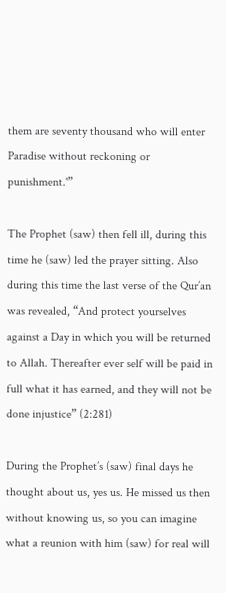them are seventy thousand who will enter Paradise without reckoning or punishment.'”

The Prophet (saw) then fell ill, during this time he (saw) led the prayer sitting. Also during this time the last verse of the Qur’an was revealed, “And protect yourselves against a Day in which you will be returned to Allah. Thereafter ever self will be paid in full what it has earned, and they will not be done injustice” (2:281)

During the Prophet’s (saw) final days he thought about us, yes us. He missed us then without knowing us, so you can imagine what a reunion with him (saw) for real will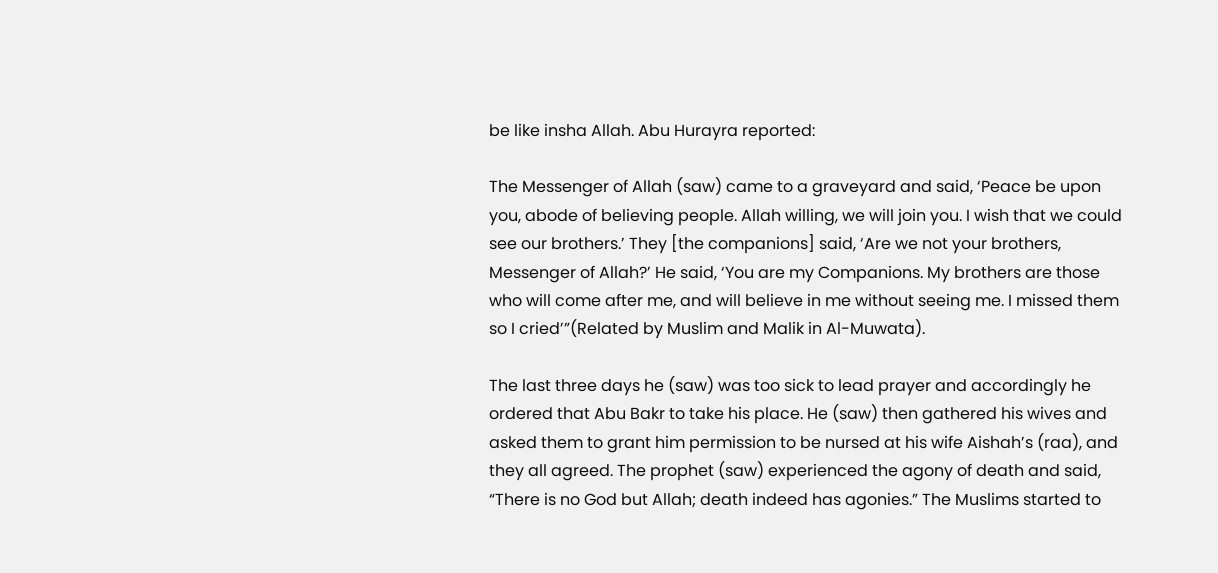be like insha Allah. Abu Hurayra reported:

The Messenger of Allah (saw) came to a graveyard and said, ‘Peace be upon you, abode of believing people. Allah willing, we will join you. I wish that we could see our brothers.’ They [the companions] said, ‘Are we not your brothers, Messenger of Allah?’ He said, ‘You are my Companions. My brothers are those who will come after me, and will believe in me without seeing me. I missed them so I cried’”(Related by Muslim and Malik in Al-Muwata).

The last three days he (saw) was too sick to lead prayer and accordingly he ordered that Abu Bakr to take his place. He (saw) then gathered his wives and asked them to grant him permission to be nursed at his wife Aishah’s (raa), and they all agreed. The prophet (saw) experienced the agony of death and said, “There is no God but Allah; death indeed has agonies.” The Muslims started to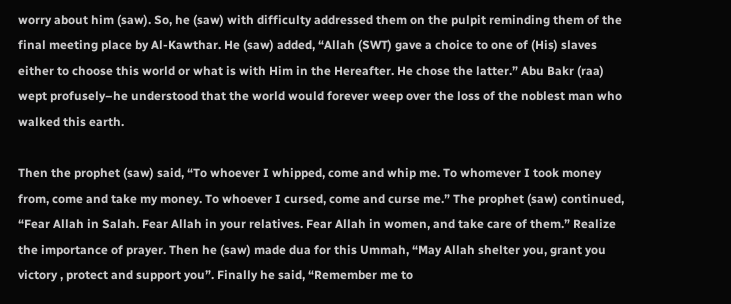worry about him (saw). So, he (saw) with difficulty addressed them on the pulpit reminding them of the final meeting place by Al-Kawthar. He (saw) added, “Allah (SWT) gave a choice to one of (His) slaves either to choose this world or what is with Him in the Hereafter. He chose the latter.” Abu Bakr (raa) wept profusely–he understood that the world would forever weep over the loss of the noblest man who walked this earth.

Then the prophet (saw) said, “To whoever I whipped, come and whip me. To whomever I took money from, come and take my money. To whoever I cursed, come and curse me.” The prophet (saw) continued, “Fear Allah in Salah. Fear Allah in your relatives. Fear Allah in women, and take care of them.” Realize the importance of prayer. Then he (saw) made dua for this Ummah, “May Allah shelter you, grant you victory , protect and support you”. Finally he said, “Remember me to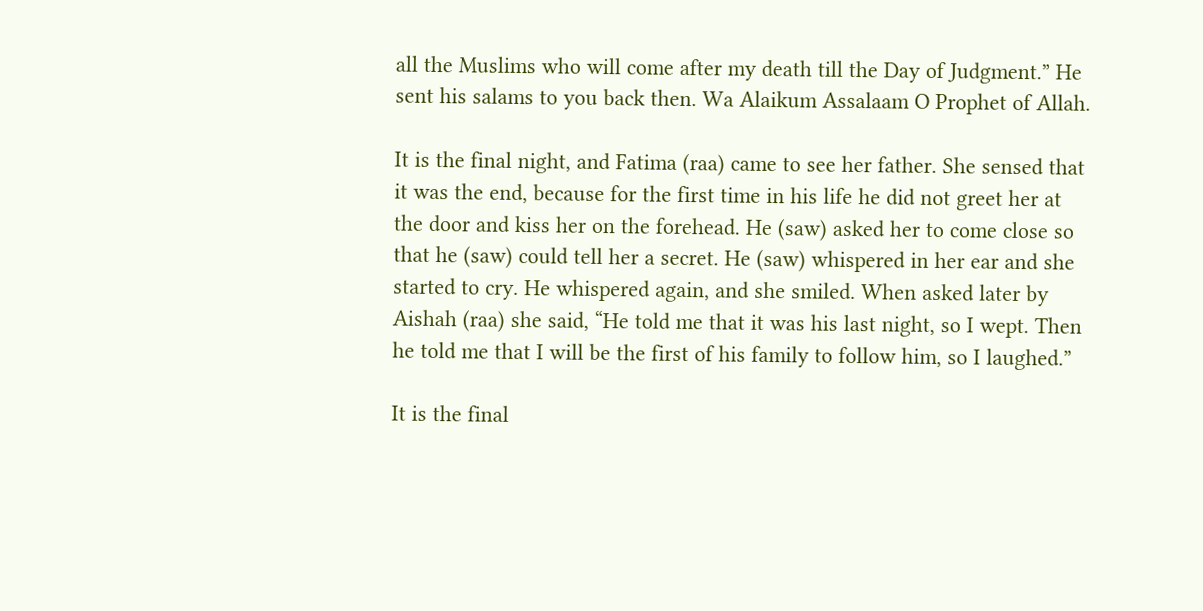all the Muslims who will come after my death till the Day of Judgment.” He sent his salams to you back then. Wa Alaikum Assalaam O Prophet of Allah.

It is the final night, and Fatima (raa) came to see her father. She sensed that it was the end, because for the first time in his life he did not greet her at the door and kiss her on the forehead. He (saw) asked her to come close so that he (saw) could tell her a secret. He (saw) whispered in her ear and she started to cry. He whispered again, and she smiled. When asked later by Aishah (raa) she said, “He told me that it was his last night, so I wept. Then he told me that I will be the first of his family to follow him, so I laughed.”

It is the final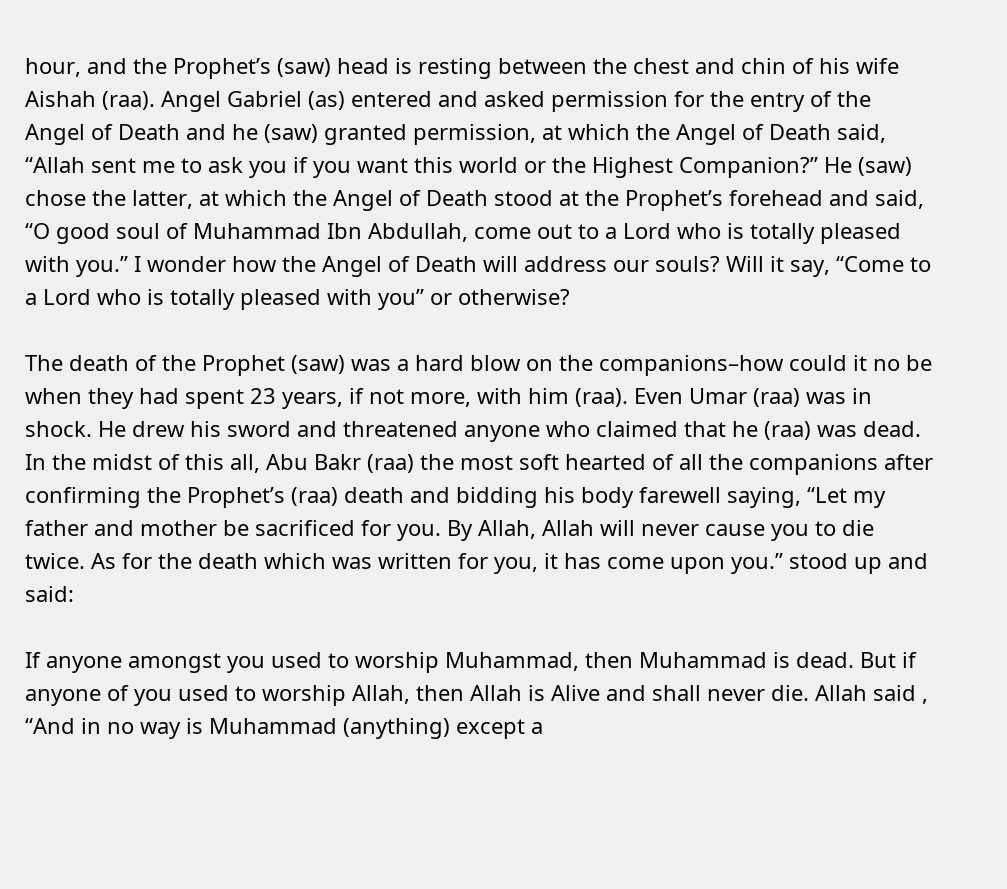hour, and the Prophet’s (saw) head is resting between the chest and chin of his wife Aishah (raa). Angel Gabriel (as) entered and asked permission for the entry of the Angel of Death and he (saw) granted permission, at which the Angel of Death said, “Allah sent me to ask you if you want this world or the Highest Companion?” He (saw) chose the latter, at which the Angel of Death stood at the Prophet’s forehead and said, “O good soul of Muhammad Ibn Abdullah, come out to a Lord who is totally pleased with you.” I wonder how the Angel of Death will address our souls? Will it say, “Come to a Lord who is totally pleased with you” or otherwise?

The death of the Prophet (saw) was a hard blow on the companions–how could it no be when they had spent 23 years, if not more, with him (raa). Even Umar (raa) was in shock. He drew his sword and threatened anyone who claimed that he (raa) was dead. In the midst of this all, Abu Bakr (raa) the most soft hearted of all the companions after confirming the Prophet’s (raa) death and bidding his body farewell saying, “Let my father and mother be sacrificed for you. By Allah, Allah will never cause you to die twice. As for the death which was written for you, it has come upon you.” stood up and said:

If anyone amongst you used to worship Muhammad, then Muhammad is dead. But if anyone of you used to worship Allah, then Allah is Alive and shall never die. Allah said , “And in no way is Muhammad (anything) except a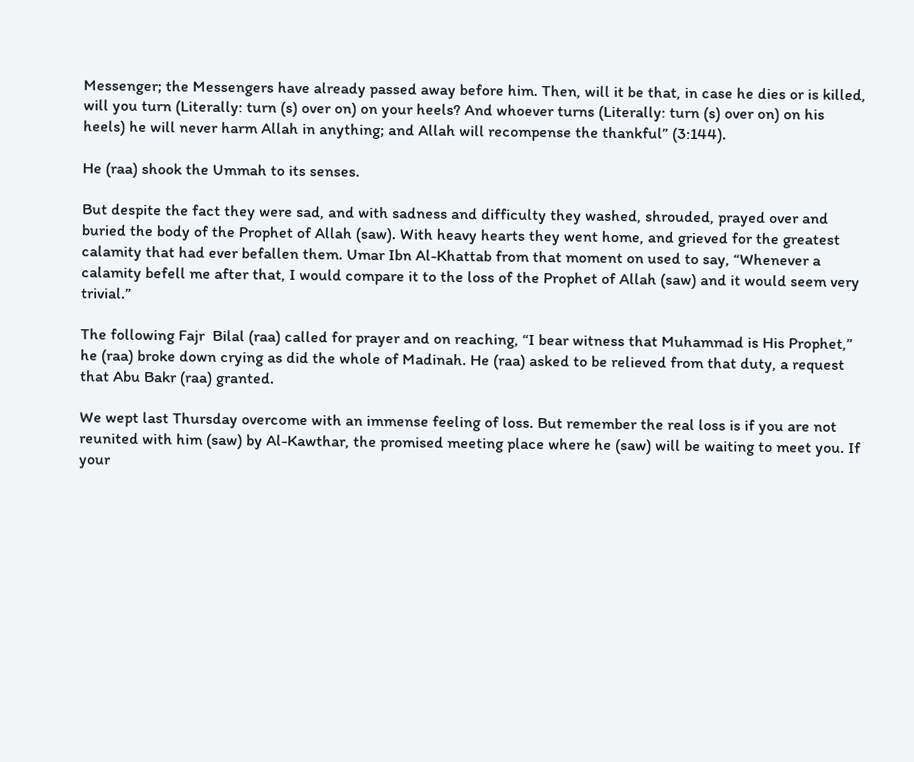Messenger; the Messengers have already passed away before him. Then, will it be that, in case he dies or is killed, will you turn (Literally: turn (s) over on) on your heels? And whoever turns (Literally: turn (s) over on) on his heels) he will never harm Allah in anything; and Allah will recompense the thankful” (3:144).

He (raa) shook the Ummah to its senses.

But despite the fact they were sad, and with sadness and difficulty they washed, shrouded, prayed over and buried the body of the Prophet of Allah (saw). With heavy hearts they went home, and grieved for the greatest calamity that had ever befallen them. Umar Ibn Al-Khattab from that moment on used to say, “Whenever a calamity befell me after that, I would compare it to the loss of the Prophet of Allah (saw) and it would seem very trivial.”

The following Fajr  Bilal (raa) called for prayer and on reaching, “I bear witness that Muhammad is His Prophet,” he (raa) broke down crying as did the whole of Madinah. He (raa) asked to be relieved from that duty, a request that Abu Bakr (raa) granted.

We wept last Thursday overcome with an immense feeling of loss. But remember the real loss is if you are not reunited with him (saw) by Al-Kawthar, the promised meeting place where he (saw) will be waiting to meet you. If your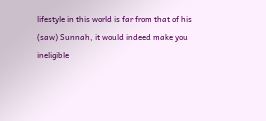lifestyle in this world is far from that of his (saw) Sunnah, it would indeed make you ineligible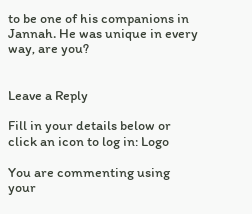to be one of his companions in Jannah. He was unique in every way, are you?


Leave a Reply

Fill in your details below or click an icon to log in: Logo

You are commenting using your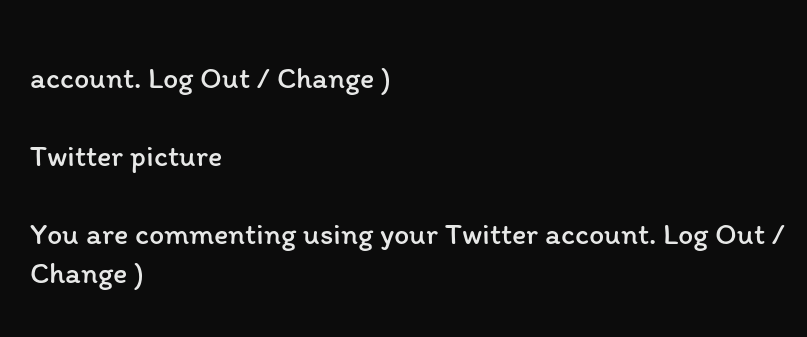account. Log Out / Change )

Twitter picture

You are commenting using your Twitter account. Log Out / Change )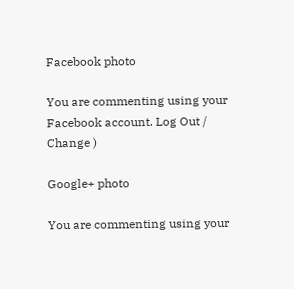Facebook photo

You are commenting using your Facebook account. Log Out / Change )

Google+ photo

You are commenting using your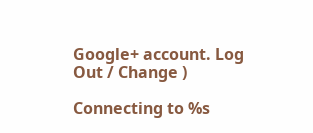Google+ account. Log Out / Change )

Connecting to %s